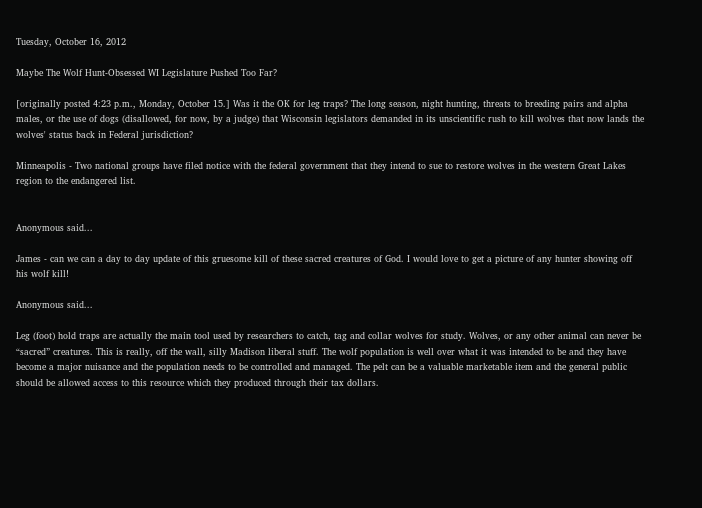Tuesday, October 16, 2012

Maybe The Wolf Hunt-Obsessed WI Legislature Pushed Too Far?

[originally posted 4:23 p.m., Monday, October 15.] Was it the OK for leg traps? The long season, night hunting, threats to breeding pairs and alpha males, or the use of dogs (disallowed, for now, by a judge) that Wisconsin legislators demanded in its unscientific rush to kill wolves that now lands the wolves' status back in Federal jurisdiction?

Minneapolis - Two national groups have filed notice with the federal government that they intend to sue to restore wolves in the western Great Lakes region to the endangered list.


Anonymous said...

James - can we can a day to day update of this gruesome kill of these sacred creatures of God. I would love to get a picture of any hunter showing off his wolf kill!

Anonymous said...

Leg (foot) hold traps are actually the main tool used by researchers to catch, tag and collar wolves for study. Wolves, or any other animal can never be “sacred” creatures. This is really, off the wall, silly Madison liberal stuff. The wolf population is well over what it was intended to be and they have become a major nuisance and the population needs to be controlled and managed. The pelt can be a valuable marketable item and the general public should be allowed access to this resource which they produced through their tax dollars.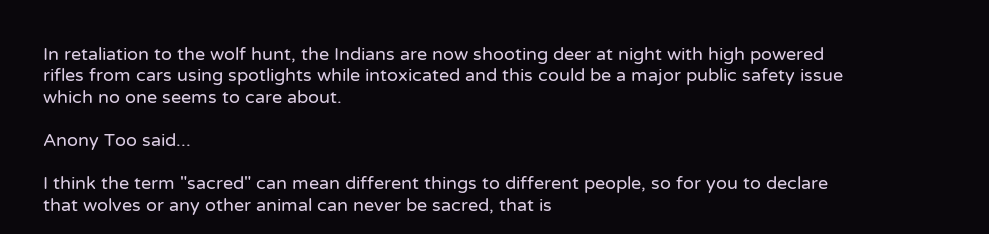In retaliation to the wolf hunt, the Indians are now shooting deer at night with high powered rifles from cars using spotlights while intoxicated and this could be a major public safety issue which no one seems to care about.

Anony Too said...

I think the term "sacred" can mean different things to different people, so for you to declare that wolves or any other animal can never be sacred, that is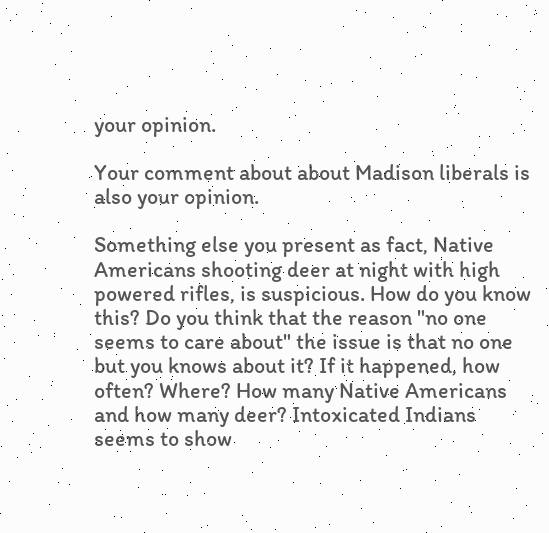your opinion.

Your comment about about Madison liberals is also your opinion.

Something else you present as fact, Native Americans shooting deer at night with high powered rifles, is suspicious. How do you know this? Do you think that the reason "no one seems to care about" the issue is that no one but you knows about it? If it happened, how often? Where? How many Native Americans and how many deer? Intoxicated Indians seems to show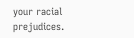your racial prejudices.